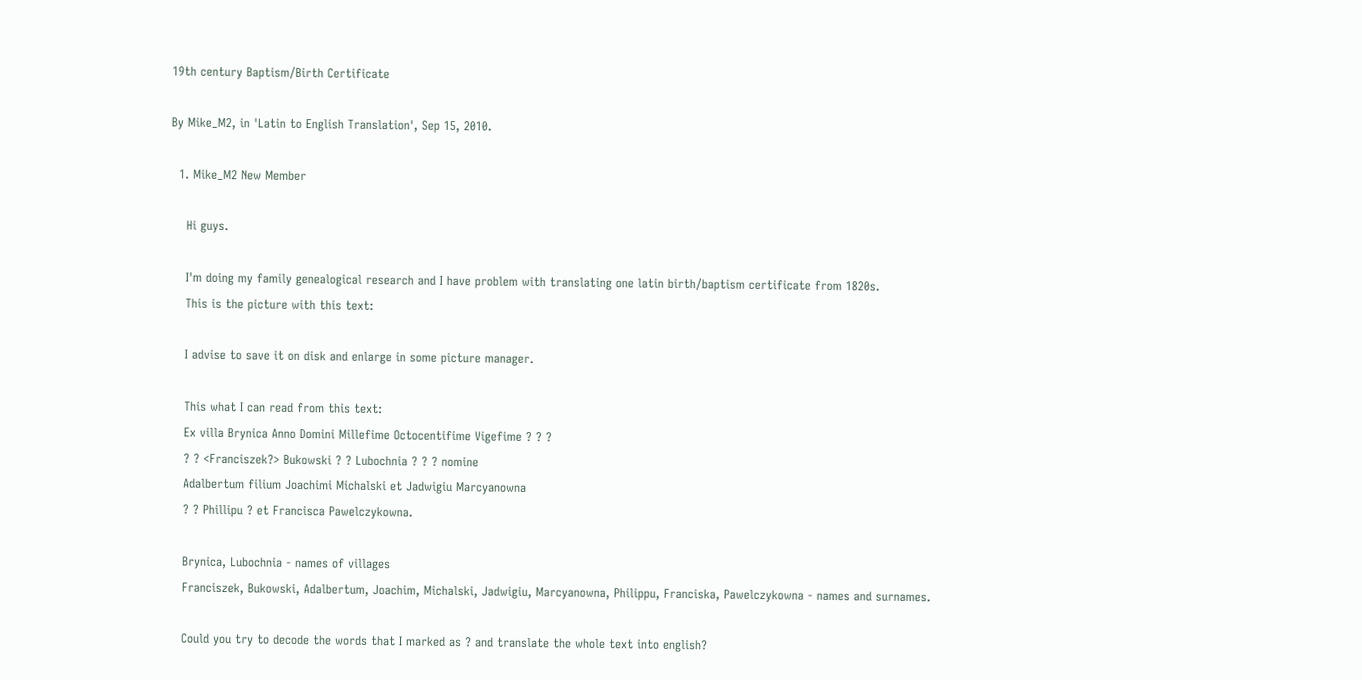19th century Baptism/Birth Certificate

By Mike_M2, in 'Latin to English Translation', Sep 15, 2010.

  1. Mike_M2 New Member

    Hi guys.

    I'm doing my family genealogical research and I have problem with translating one latin birth/baptism certificate from 1820s.
    This is the picture with this text:

    I advise to save it on disk and enlarge in some picture manager.

    This what I can read from this text:
    Ex villa Brynica Anno Domini Millefime Octocentifime Vigefime ? ? ?
    ? ? <Franciszek?> Bukowski ? ? Lubochnia ? ? ? nomine
    Adalbertum filium Joachimi Michalski et Jadwigiu Marcyanowna
    ? ? Phillipu ? et Francisca Pawelczykowna.

    Brynica, Lubochnia - names of villages
    Franciszek, Bukowski, Adalbertum, Joachim, Michalski, Jadwigiu, Marcyanowna, Philippu, Franciska, Pawelczykowna - names and surnames.

    Could you try to decode the words that I marked as ? and translate the whole text into english?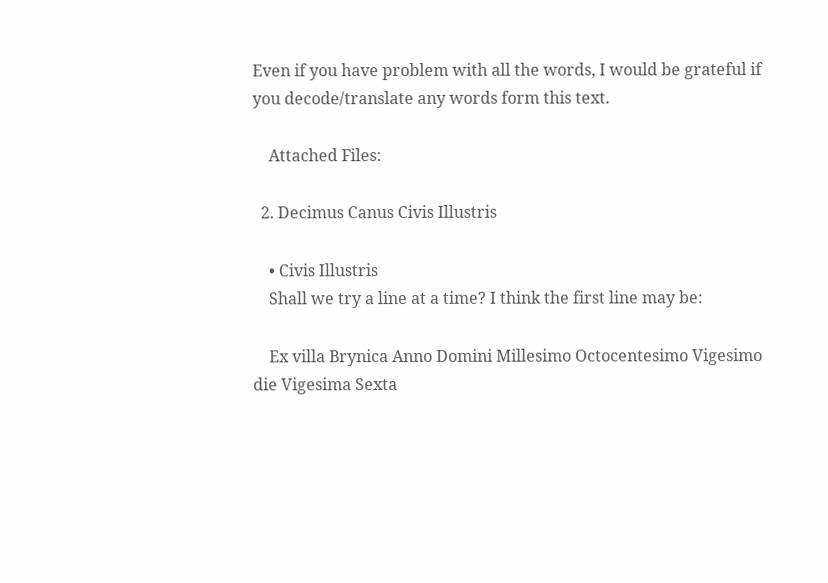Even if you have problem with all the words, I would be grateful if you decode/translate any words form this text.

    Attached Files:

  2. Decimus Canus Civis Illustris

    • Civis Illustris
    Shall we try a line at a time? I think the first line may be:

    Ex villa Brynica Anno Domini Millesimo Octocentesimo Vigesimo die Vigesima Sexta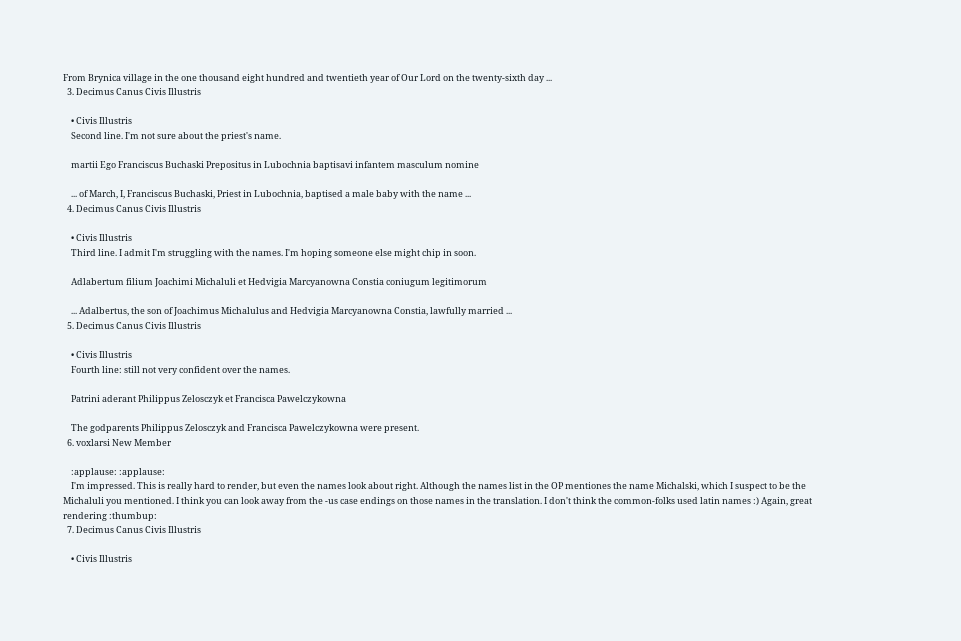From Brynica village in the one thousand eight hundred and twentieth year of Our Lord on the twenty-sixth day ...
  3. Decimus Canus Civis Illustris

    • Civis Illustris
    Second line. I'm not sure about the priest's name.

    martii Ego Franciscus Buchaski Prepositus in Lubochnia baptisavi infantem masculum nomine

    ... of March, I, Franciscus Buchaski, Priest in Lubochnia, baptised a male baby with the name ...
  4. Decimus Canus Civis Illustris

    • Civis Illustris
    Third line. I admit I'm struggling with the names. I'm hoping someone else might chip in soon.

    Adlabertum filium Joachimi Michaluli et Hedvigia Marcyanowna Constia coniugum legitimorum

    ... Adalbertus, the son of Joachimus Michalulus and Hedvigia Marcyanowna Constia, lawfully married ...
  5. Decimus Canus Civis Illustris

    • Civis Illustris
    Fourth line: still not very confident over the names.

    Patrini aderant Philippus Zelosczyk et Francisca Pawelczykowna

    The godparents Philippus Zelosczyk and Francisca Pawelczykowna were present.
  6. voxlarsi New Member

    :applause: :applause:
    I'm impressed. This is really hard to render, but even the names look about right. Although the names list in the OP mentiones the name Michalski, which I suspect to be the Michaluli you mentioned. I think you can look away from the -us case endings on those names in the translation. I don't think the common-folks used latin names :) Again, great rendering :thumbup:
  7. Decimus Canus Civis Illustris

    • Civis Illustris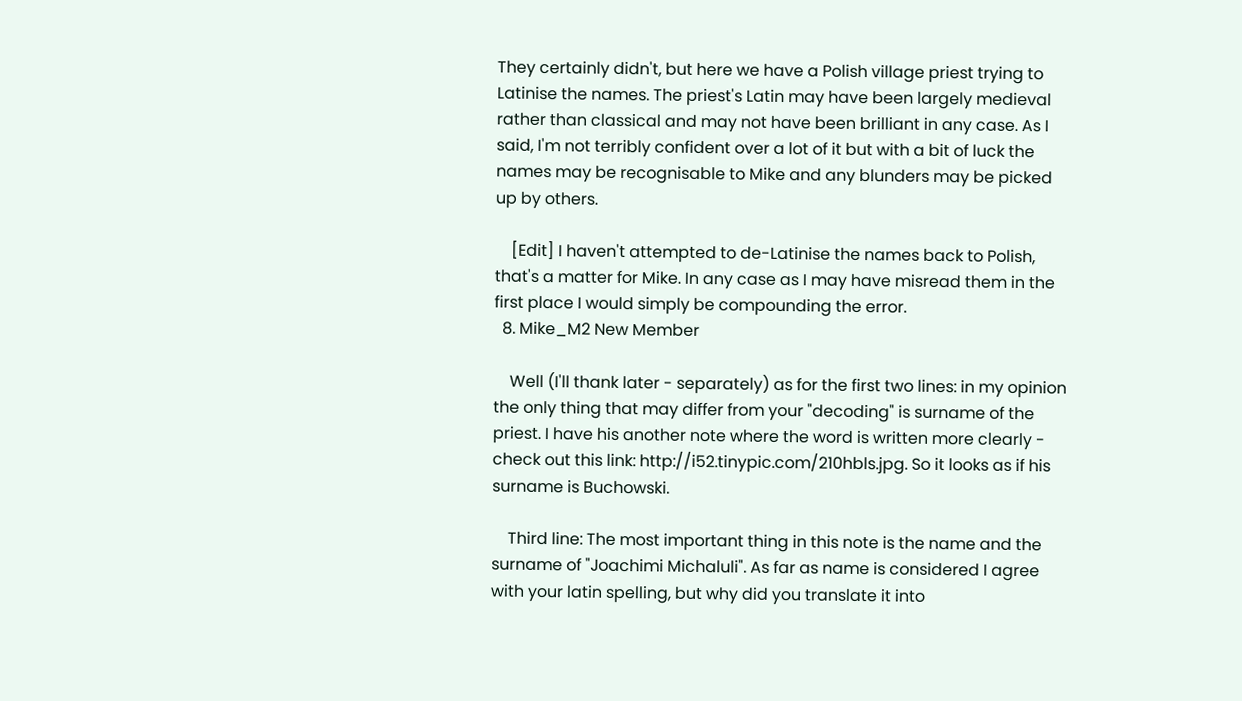They certainly didn't, but here we have a Polish village priest trying to Latinise the names. The priest's Latin may have been largely medieval rather than classical and may not have been brilliant in any case. As I said, I'm not terribly confident over a lot of it but with a bit of luck the names may be recognisable to Mike and any blunders may be picked up by others.

    [Edit] I haven't attempted to de-Latinise the names back to Polish, that's a matter for Mike. In any case as I may have misread them in the first place I would simply be compounding the error.
  8. Mike_M2 New Member

    Well (I'll thank later - separately) as for the first two lines: in my opinion the only thing that may differ from your "decoding" is surname of the priest. I have his another note where the word is written more clearly - check out this link: http://i52.tinypic.com/210hbls.jpg. So it looks as if his surname is Buchowski.

    Third line: The most important thing in this note is the name and the surname of "Joachimi Michaluli". As far as name is considered I agree with your latin spelling, but why did you translate it into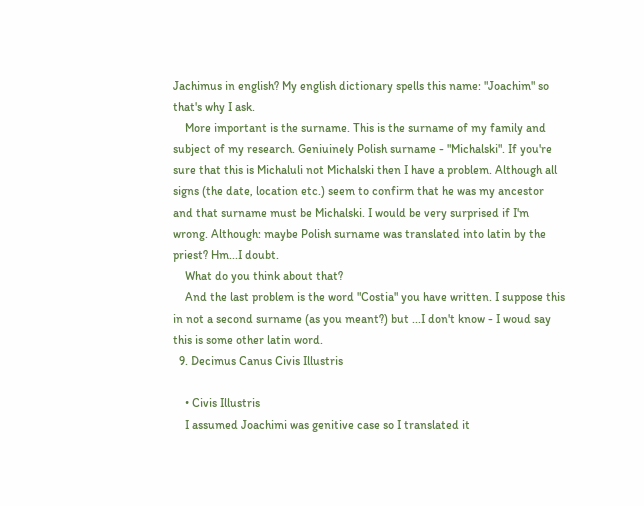Jachimus in english? My english dictionary spells this name: "Joachim" so that's why I ask.
    More important is the surname. This is the surname of my family and subject of my research. Geniuinely Polish surname - "Michalski". If you're sure that this is Michaluli not Michalski then I have a problem. Although all signs (the date, location etc.) seem to confirm that he was my ancestor and that surname must be Michalski. I would be very surprised if I'm wrong. Although: maybe Polish surname was translated into latin by the priest? Hm...I doubt.
    What do you think about that?
    And the last problem is the word "Costia" you have written. I suppose this in not a second surname (as you meant?) but ...I don't know - I woud say this is some other latin word.
  9. Decimus Canus Civis Illustris

    • Civis Illustris
    I assumed Joachimi was genitive case so I translated it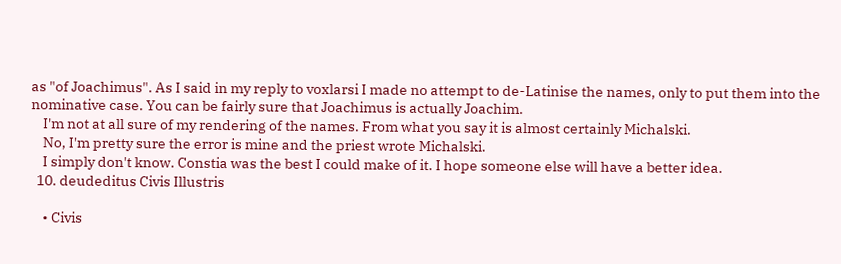as "of Joachimus". As I said in my reply to voxlarsi I made no attempt to de-Latinise the names, only to put them into the nominative case. You can be fairly sure that Joachimus is actually Joachim.
    I'm not at all sure of my rendering of the names. From what you say it is almost certainly Michalski.
    No, I'm pretty sure the error is mine and the priest wrote Michalski.
    I simply don't know. Constia was the best I could make of it. I hope someone else will have a better idea.
  10. deudeditus Civis Illustris

    • Civis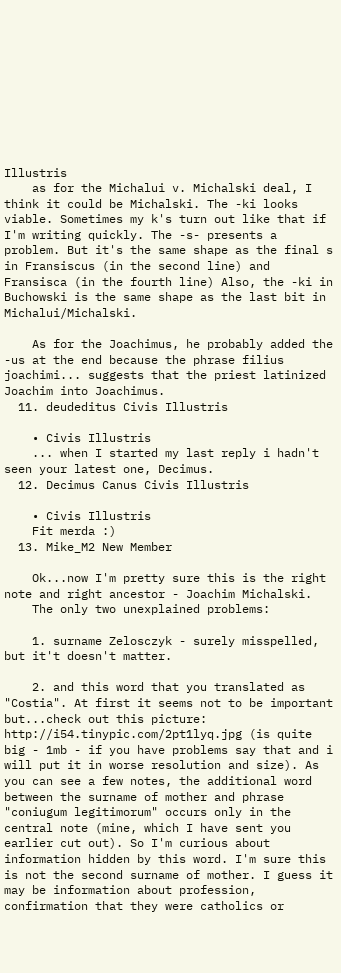Illustris
    as for the Michalui v. Michalski deal, I think it could be Michalski. The -ki looks viable. Sometimes my k's turn out like that if I'm writing quickly. The -s- presents a problem. But it's the same shape as the final s in Fransiscus (in the second line) and Fransisca (in the fourth line) Also, the -ki in Buchowski is the same shape as the last bit in Michalui/Michalski.

    As for the Joachimus, he probably added the -us at the end because the phrase filius joachimi... suggests that the priest latinized Joachim into Joachimus.
  11. deudeditus Civis Illustris

    • Civis Illustris
    ... when I started my last reply i hadn't seen your latest one, Decimus.
  12. Decimus Canus Civis Illustris

    • Civis Illustris
    Fit merda :)
  13. Mike_M2 New Member

    Ok...now I'm pretty sure this is the right note and right ancestor - Joachim Michalski.
    The only two unexplained problems:

    1. surname Zelosczyk - surely misspelled, but it't doesn't matter.

    2. and this word that you translated as "Costia". At first it seems not to be important but...check out this picture: http://i54.tinypic.com/2pt1lyq.jpg (is quite big - 1mb - if you have problems say that and i will put it in worse resolution and size). As you can see a few notes, the additional word between the surname of mother and phrase "coniugum legitimorum" occurs only in the central note (mine, which I have sent you earlier cut out). So I'm curious about information hidden by this word. I'm sure this is not the second surname of mother. I guess it may be information about profession, confirmation that they were catholics or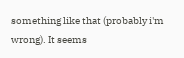something like that (probably i'm wrong). It seems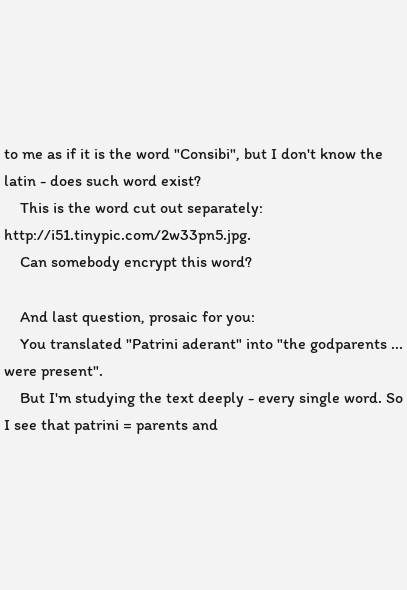to me as if it is the word "Consibi", but I don't know the latin - does such word exist?
    This is the word cut out separately: http://i51.tinypic.com/2w33pn5.jpg.
    Can somebody encrypt this word?

    And last question, prosaic for you:
    You translated "Patrini aderant" into "the godparents ... were present".
    But I'm studying the text deeply - every single word. So I see that patrini = parents and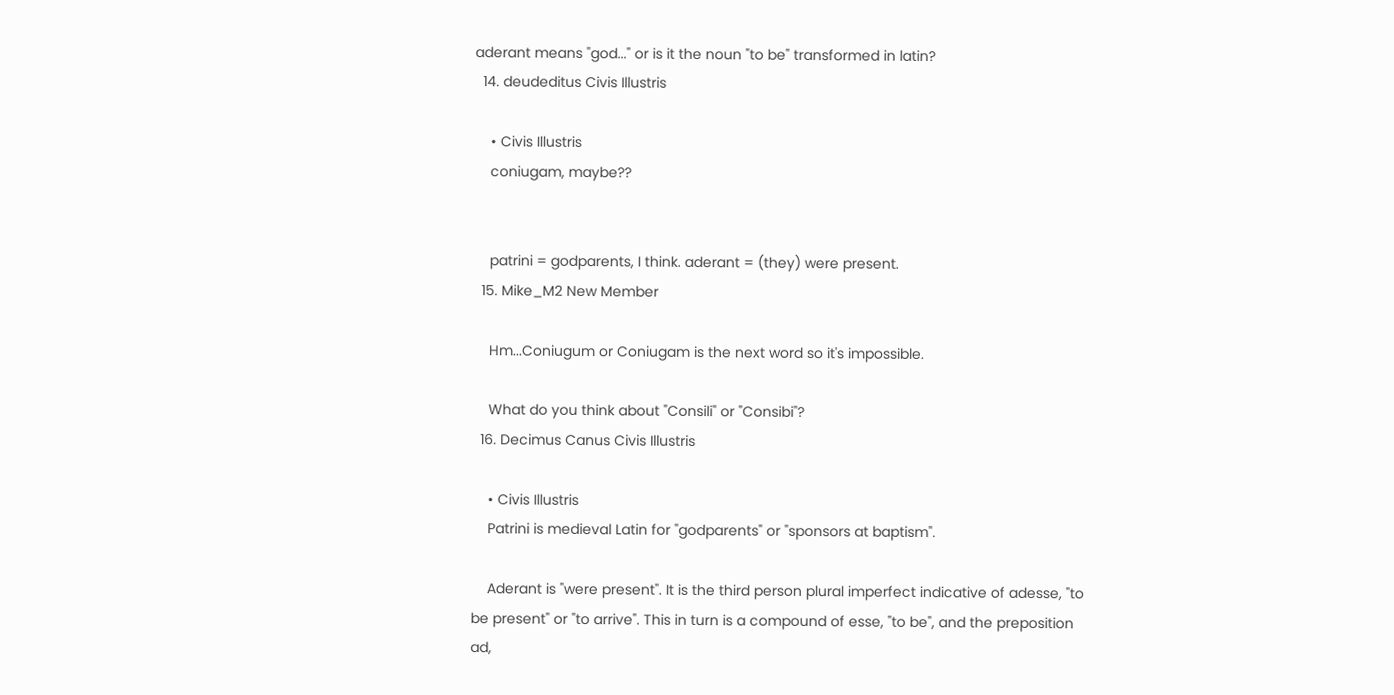aderant means "god..." or is it the noun "to be" transformed in latin?
  14. deudeditus Civis Illustris

    • Civis Illustris
    coniugam, maybe??


    patrini = godparents, I think. aderant = (they) were present.
  15. Mike_M2 New Member

    Hm...Coniugum or Coniugam is the next word so it's impossible.

    What do you think about "Consili" or "Consibi"?
  16. Decimus Canus Civis Illustris

    • Civis Illustris
    Patrini is medieval Latin for "godparents" or "sponsors at baptism".

    Aderant is "were present". It is the third person plural imperfect indicative of adesse, "to be present" or "to arrive". This in turn is a compound of esse, "to be", and the preposition ad,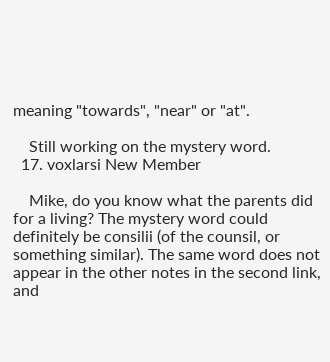meaning "towards", "near" or "at".

    Still working on the mystery word.
  17. voxlarsi New Member

    Mike, do you know what the parents did for a living? The mystery word could definitely be consilii (of the counsil, or something similar). The same word does not appear in the other notes in the second link, and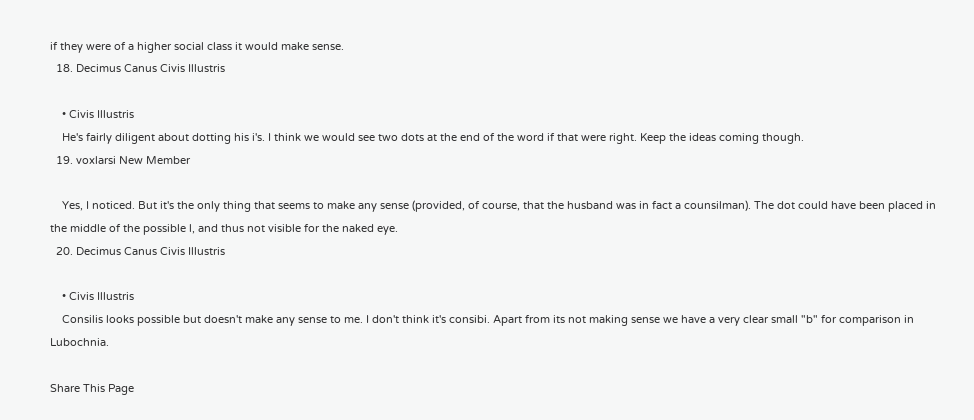if they were of a higher social class it would make sense.
  18. Decimus Canus Civis Illustris

    • Civis Illustris
    He's fairly diligent about dotting his i's. I think we would see two dots at the end of the word if that were right. Keep the ideas coming though.
  19. voxlarsi New Member

    Yes, I noticed. But it's the only thing that seems to make any sense (provided, of course, that the husband was in fact a counsilman). The dot could have been placed in the middle of the possible l, and thus not visible for the naked eye.
  20. Decimus Canus Civis Illustris

    • Civis Illustris
    Consilis looks possible but doesn't make any sense to me. I don't think it's consibi. Apart from its not making sense we have a very clear small "b" for comparison in Lubochnia.

Share This Page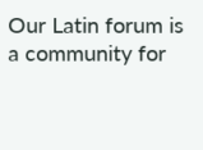Our Latin forum is a community for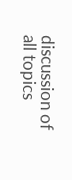discussion of all topics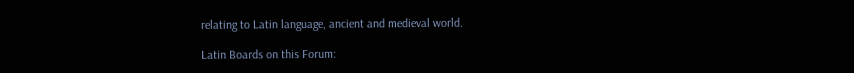relating to Latin language, ancient and medieval world.

Latin Boards on this Forum: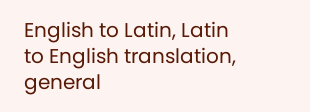English to Latin, Latin to English translation, general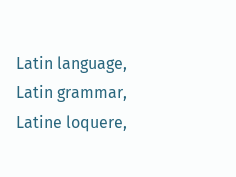Latin language, Latin grammar, Latine loquere,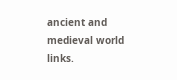ancient and medieval world links.